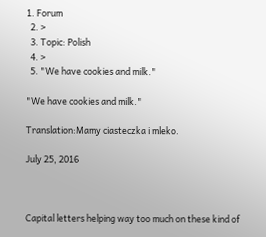1. Forum
  2. >
  3. Topic: Polish
  4. >
  5. "We have cookies and milk."

"We have cookies and milk."

Translation:Mamy ciasteczka i mleko.

July 25, 2016



Capital letters helping way too much on these kind of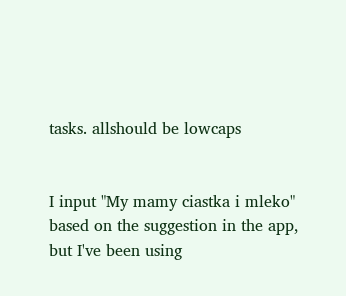tasks. allshould be lowcaps


I input "My mamy ciastka i mleko" based on the suggestion in the app, but I've been using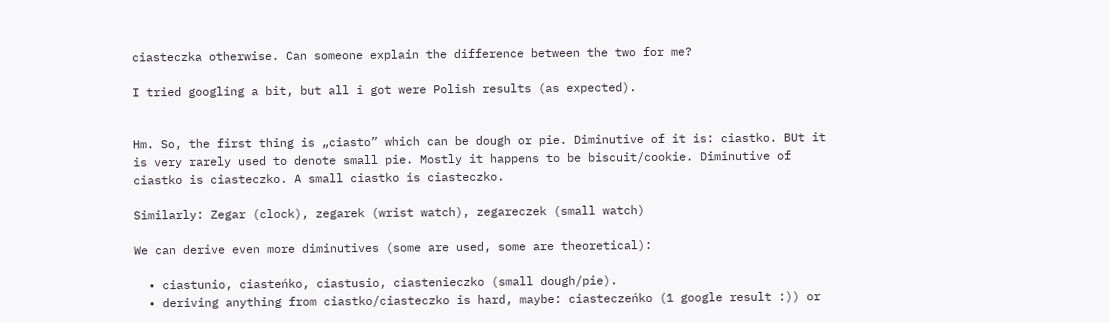ciasteczka otherwise. Can someone explain the difference between the two for me?

I tried googling a bit, but all i got were Polish results (as expected).


Hm. So, the first thing is „ciasto” which can be dough or pie. Diminutive of it is: ciastko. BUt it is very rarely used to denote small pie. Mostly it happens to be biscuit/cookie. Diminutive of ciastko is ciasteczko. A small ciastko is ciasteczko.

Similarly: Zegar (clock), zegarek (wrist watch), zegareczek (small watch)

We can derive even more diminutives (some are used, some are theoretical):

  • ciastunio, ciasteńko, ciastusio, ciastenieczko (small dough/pie).
  • deriving anything from ciastko/ciasteczko is hard, maybe: ciasteczeńko (1 google result :)) or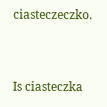ciasteczeczko.


Is ciasteczka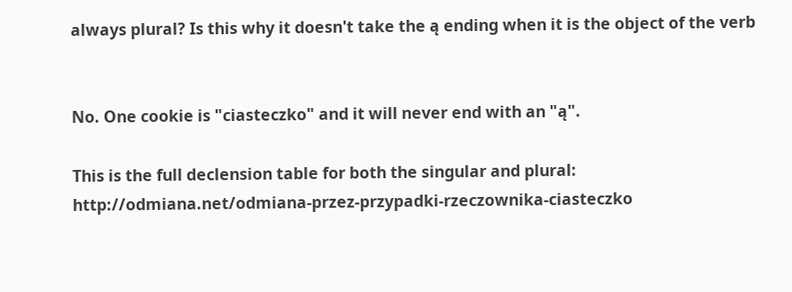always plural? Is this why it doesn't take the ą ending when it is the object of the verb


No. One cookie is "ciasteczko" and it will never end with an "ą".

This is the full declension table for both the singular and plural: http://odmiana.net/odmiana-przez-przypadki-rzeczownika-ciasteczko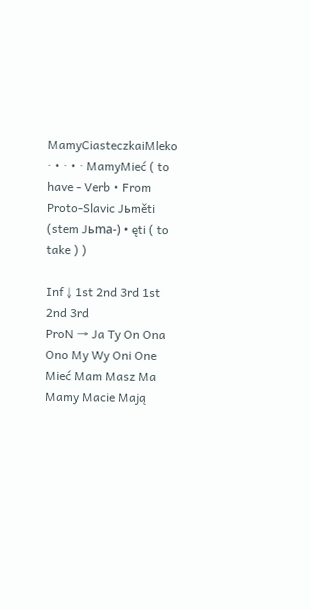MamyCiasteczkaiMleko ‧ • ‧ • ‧ MamyMieć ( to have - Verb • From Proto-Slavic Jьměti (stem Jьma-) • ęti ( to take ) )

Inf ↓ 1st 2nd 3rd 1st 2nd 3rd
ProN → Ja Ty On Ona Ono My Wy Oni One
Mieć Mam Masz Ma Mamy Macie Mają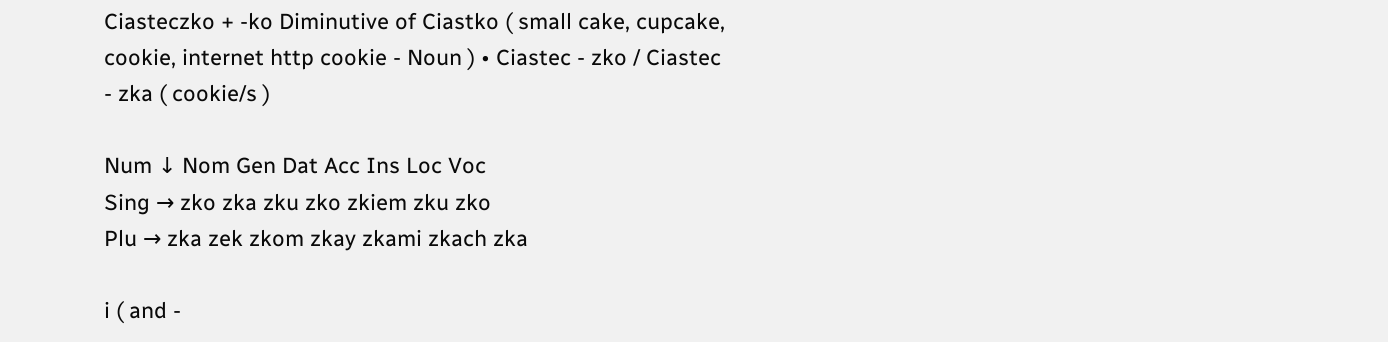Ciasteczko + -ko Diminutive of Ciastko ( small cake, cupcake, cookie, internet http cookie - Noun ) • Ciastec - zko / Ciastec - zka ( cookie/s )

Num ↓ Nom Gen Dat Acc Ins Loc Voc
Sing → zko zka zku zko zkiem zku zko
Plu → zka zek zkom zkay zkami zkach zka

i ( and -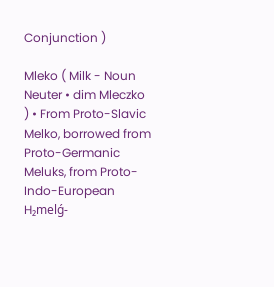Conjunction )

Mleko ( Milk - Noun Neuter • dim Mleczko ) • From Proto-Slavic Melko, borrowed from Proto-Germanic Meluks, from Proto-Indo-European H₂melǵ-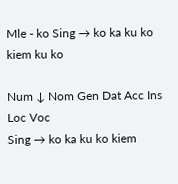Mle - ko Sing → ko ka ku ko kiem ku ko

Num ↓ Nom Gen Dat Acc Ins Loc Voc
Sing → ko ka ku ko kiem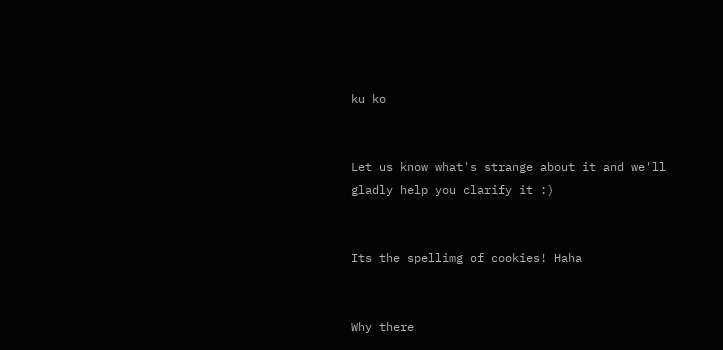ku ko


Let us know what's strange about it and we'll gladly help you clarify it :)


Its the spellimg of cookies! Haha


Why there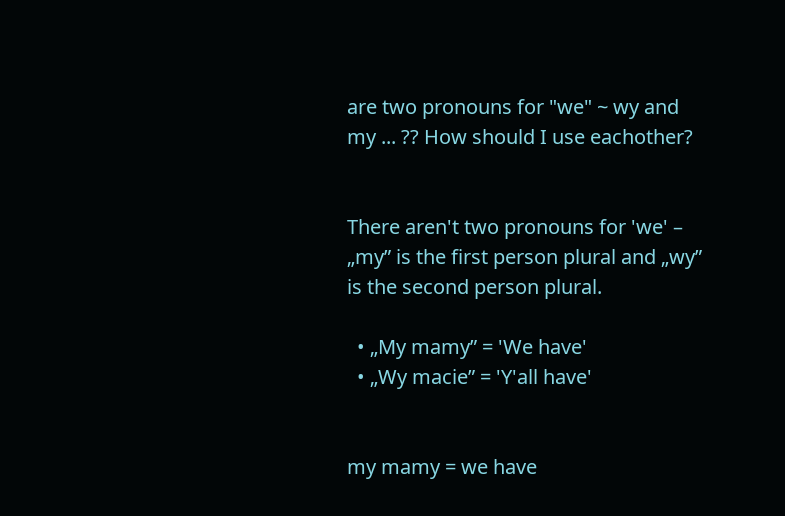are two pronouns for "we" ~ wy and my ... ?? How should I use eachother?


There aren't two pronouns for 'we' – „my” is the first person plural and „wy” is the second person plural.

  • „My mamy” = 'We have'
  • „Wy macie” = 'Y'all have'


my mamy = we have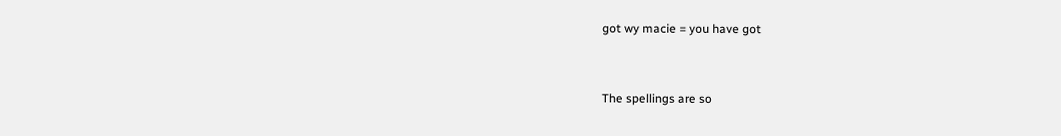got wy macie = you have got


The spellings are so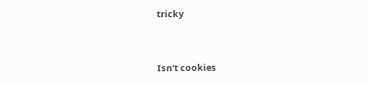tricky


Isn't cookies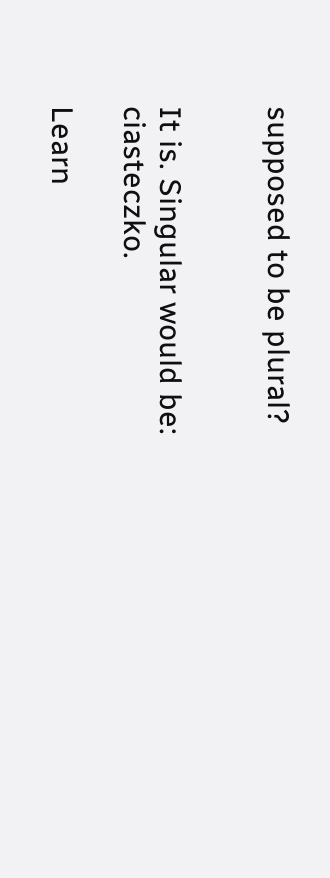supposed to be plural?


It is. Singular would be: ciasteczko.

Learn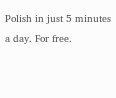Polish in just 5 minutes a day. For free.